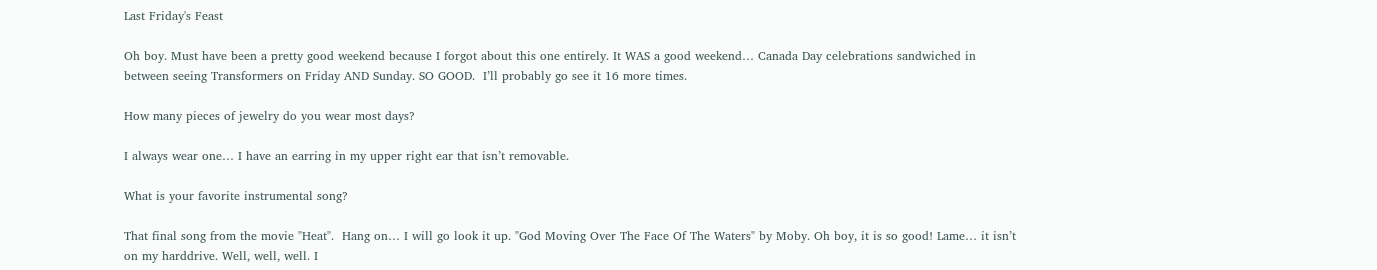Last Friday's Feast

Oh boy. Must have been a pretty good weekend because I forgot about this one entirely. It WAS a good weekend… Canada Day celebrations sandwiched in between seeing Transformers on Friday AND Sunday. SO GOOD.  I’ll probably go see it 16 more times.

How many pieces of jewelry do you wear most days?

I always wear one… I have an earring in my upper right ear that isn’t removable.

What is your favorite instrumental song?

That final song from the movie "Heat".  Hang on… I will go look it up. "God Moving Over The Face Of The Waters" by Moby. Oh boy, it is so good! Lame… it isn’t on my harddrive. Well, well, well. I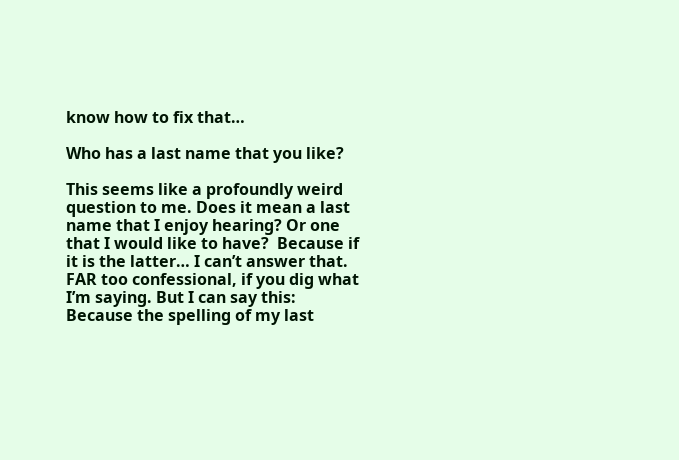know how to fix that…

Who has a last name that you like?

This seems like a profoundly weird question to me. Does it mean a last name that I enjoy hearing? Or one that I would like to have?  Because if it is the latter… I can’t answer that. FAR too confessional, if you dig what I’m saying. But I can say this: Because the spelling of my last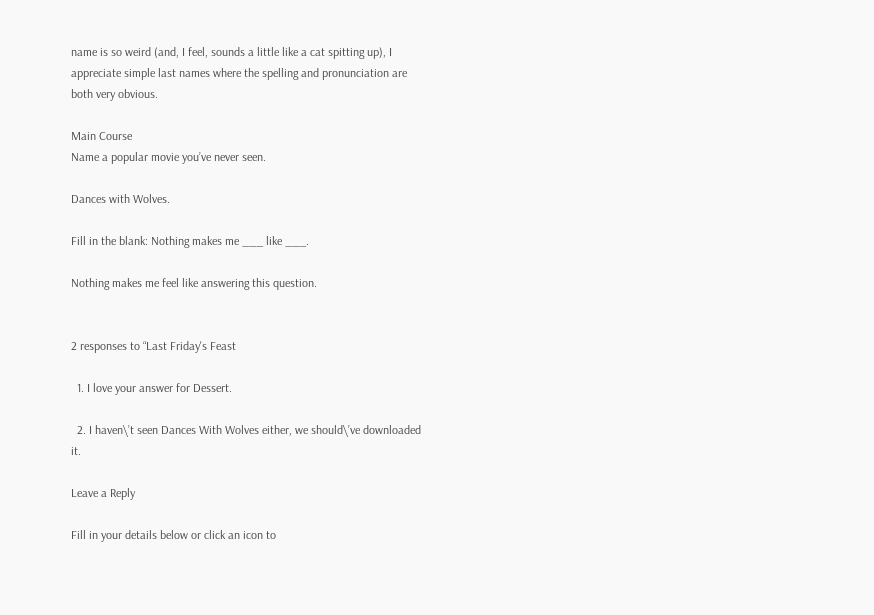name is so weird (and, I feel, sounds a little like a cat spitting up), I appreciate simple last names where the spelling and pronunciation are both very obvious.

Main Course
Name a popular movie you’ve never seen.

Dances with Wolves.

Fill in the blank: Nothing makes me ___ like ___.

Nothing makes me feel like answering this question.


2 responses to “Last Friday's Feast

  1. I love your answer for Dessert.

  2. I haven\’t seen Dances With Wolves either, we should\’ve downloaded it.

Leave a Reply

Fill in your details below or click an icon to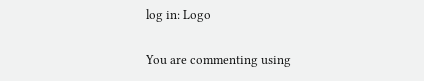log in: Logo

You are commenting using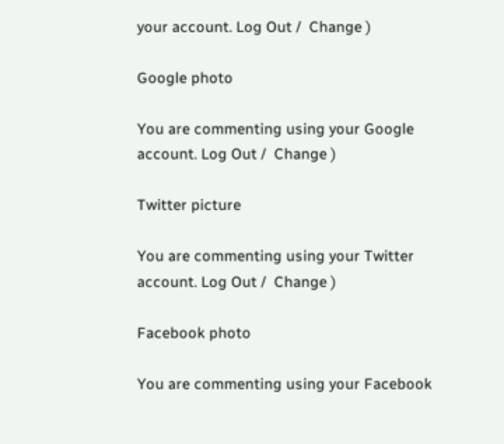your account. Log Out /  Change )

Google photo

You are commenting using your Google account. Log Out /  Change )

Twitter picture

You are commenting using your Twitter account. Log Out /  Change )

Facebook photo

You are commenting using your Facebook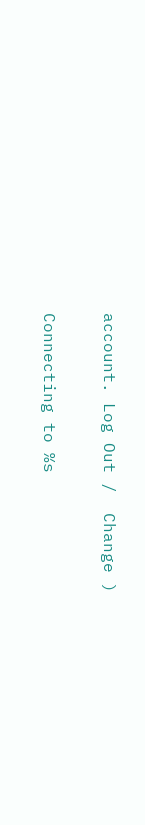account. Log Out /  Change )

Connecting to %s